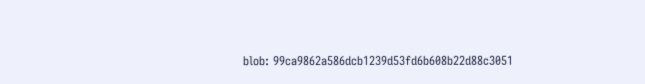blob: 99ca9862a586dcb1239d53fd6b608b22d88c3051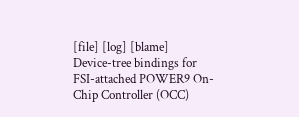[file] [log] [blame]
Device-tree bindings for FSI-attached POWER9 On-Chip Controller (OCC)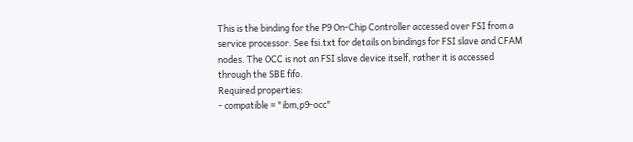This is the binding for the P9 On-Chip Controller accessed over FSI from a
service processor. See fsi.txt for details on bindings for FSI slave and CFAM
nodes. The OCC is not an FSI slave device itself, rather it is accessed
through the SBE fifo.
Required properties:
- compatible = "ibm,p9-occ"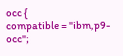occ {
compatible = "ibm,p9-occ";